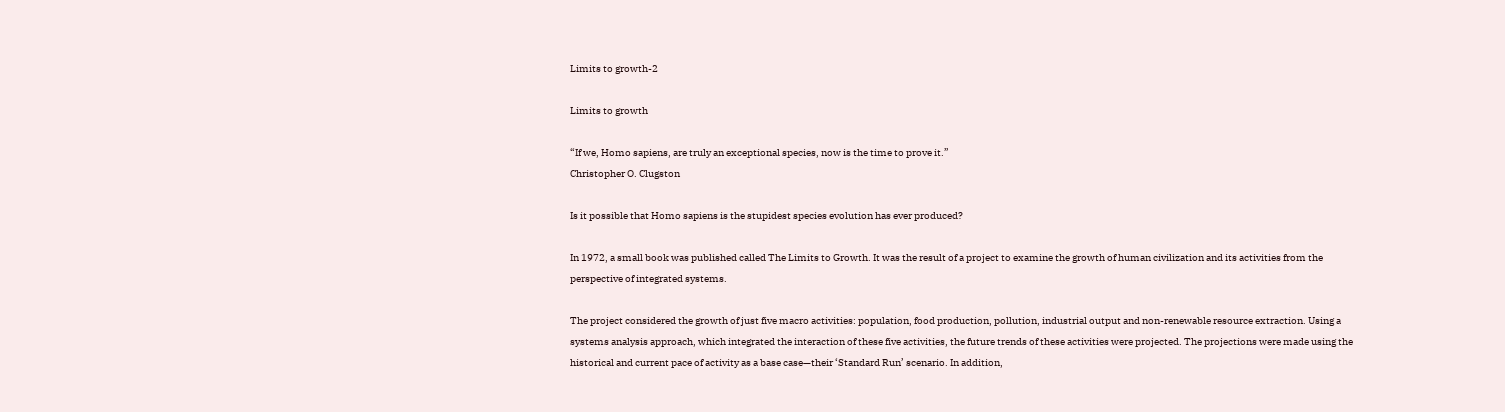Limits to growth-2

Limits to growth

“If we, Homo sapiens, are truly an exceptional species, now is the time to prove it.”
Christopher O. Clugston

Is it possible that Homo sapiens is the stupidest species evolution has ever produced?

In 1972, a small book was published called The Limits to Growth. It was the result of a project to examine the growth of human civilization and its activities from the perspective of integrated systems.

The project considered the growth of just five macro activities: population, food production, pollution, industrial output and non-renewable resource extraction. Using a systems analysis approach, which integrated the interaction of these five activities, the future trends of these activities were projected. The projections were made using the historical and current pace of activity as a base case—their ‘Standard Run’ scenario. In addition,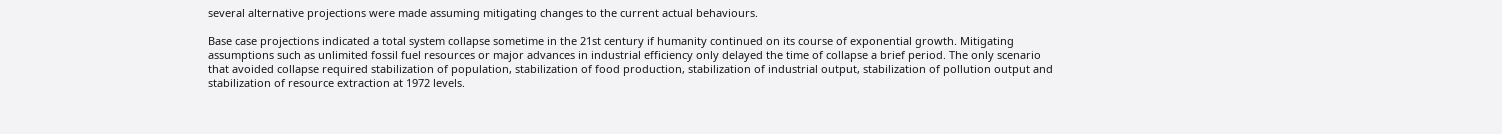several alternative projections were made assuming mitigating changes to the current actual behaviours.

Base case projections indicated a total system collapse sometime in the 21st century if humanity continued on its course of exponential growth. Mitigating assumptions such as unlimited fossil fuel resources or major advances in industrial efficiency only delayed the time of collapse a brief period. The only scenario that avoided collapse required stabilization of population, stabilization of food production, stabilization of industrial output, stabilization of pollution output and stabilization of resource extraction at 1972 levels.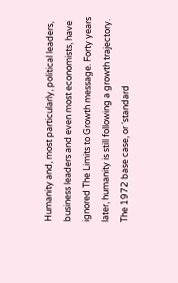Humanity and, most particularly, political leaders, business leaders and even most economists, have ignored The Limits to Growth message. Forty years later, humanity is still following a growth trajectory. The 1972 base case, or ‘standard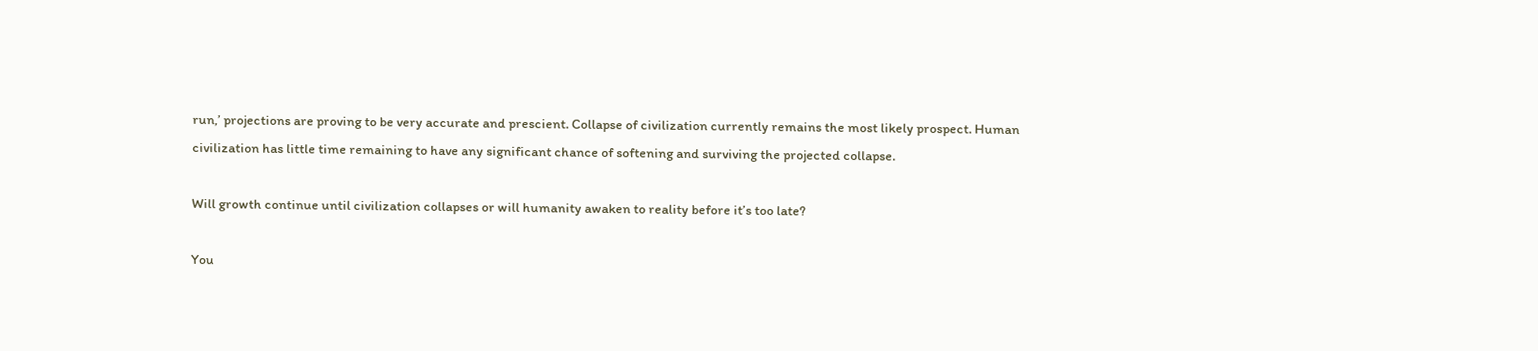run,’ projections are proving to be very accurate and prescient. Collapse of civilization currently remains the most likely prospect. Human civilization has little time remaining to have any significant chance of softening and surviving the projected collapse.

Will growth continue until civilization collapses or will humanity awaken to reality before it’s too late?

You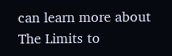can learn more about The Limits to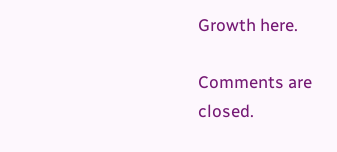Growth here.

Comments are closed.